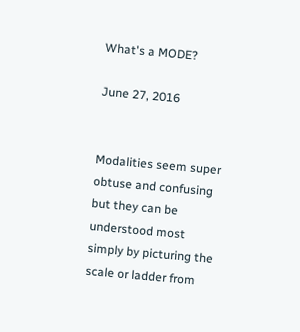What's a MODE?

June 27, 2016


Modalities seem super obtuse and confusing but they can be understood most simply by picturing the scale or ladder from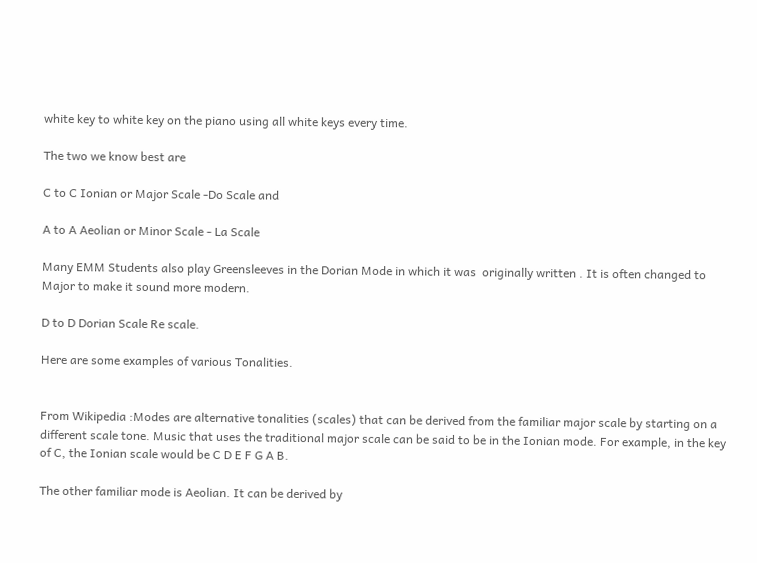white key to white key on the piano using all white keys every time.

The two we know best are

C to C Ionian or Major Scale -Do Scale and

A to A Aeolian or Minor Scale - La Scale

Many EMM Students also play Greensleeves in the Dorian Mode in which it was  originally written . It is often changed to Major to make it sound more modern.

D to D Dorian Scale Re scale.

Here are some examples of various Tonalities.


From Wikipedia :Modes are alternative tonalities (scales) that can be derived from the familiar major scale by starting on a different scale tone. Music that uses the traditional major scale can be said to be in the Ionian mode. For example, in the key of C, the Ionian scale would be C D E F G A B.

The other familiar mode is Aeolian. It can be derived by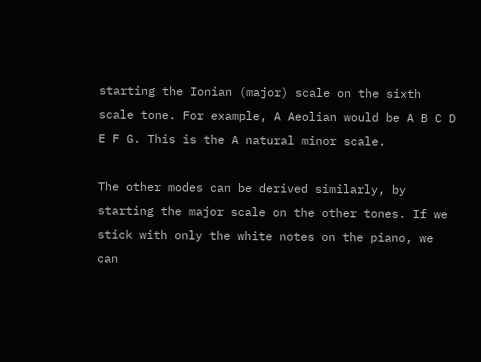starting the Ionian (major) scale on the sixth scale tone. For example, A Aeolian would be A B C D E F G. This is the A natural minor scale.

The other modes can be derived similarly, by starting the major scale on the other tones. If we stick with only the white notes on the piano, we can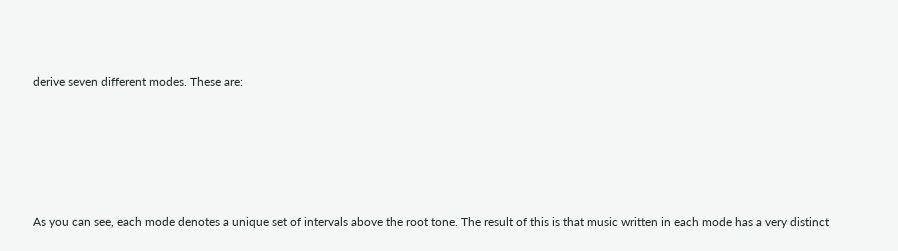derive seven different modes. These are:








As you can see, each mode denotes a unique set of intervals above the root tone. The result of this is that music written in each mode has a very distinct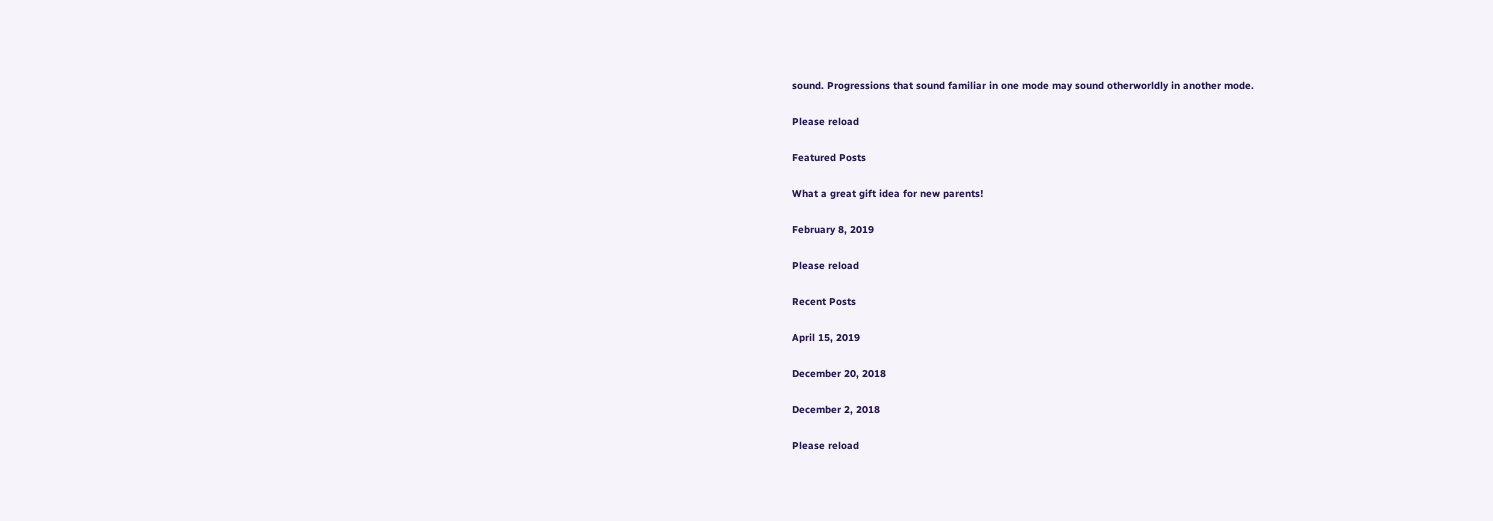sound. Progressions that sound familiar in one mode may sound otherworldly in another mode.

Please reload

Featured Posts

What a great gift idea for new parents!

February 8, 2019

Please reload

Recent Posts

April 15, 2019

December 20, 2018

December 2, 2018

Please reload